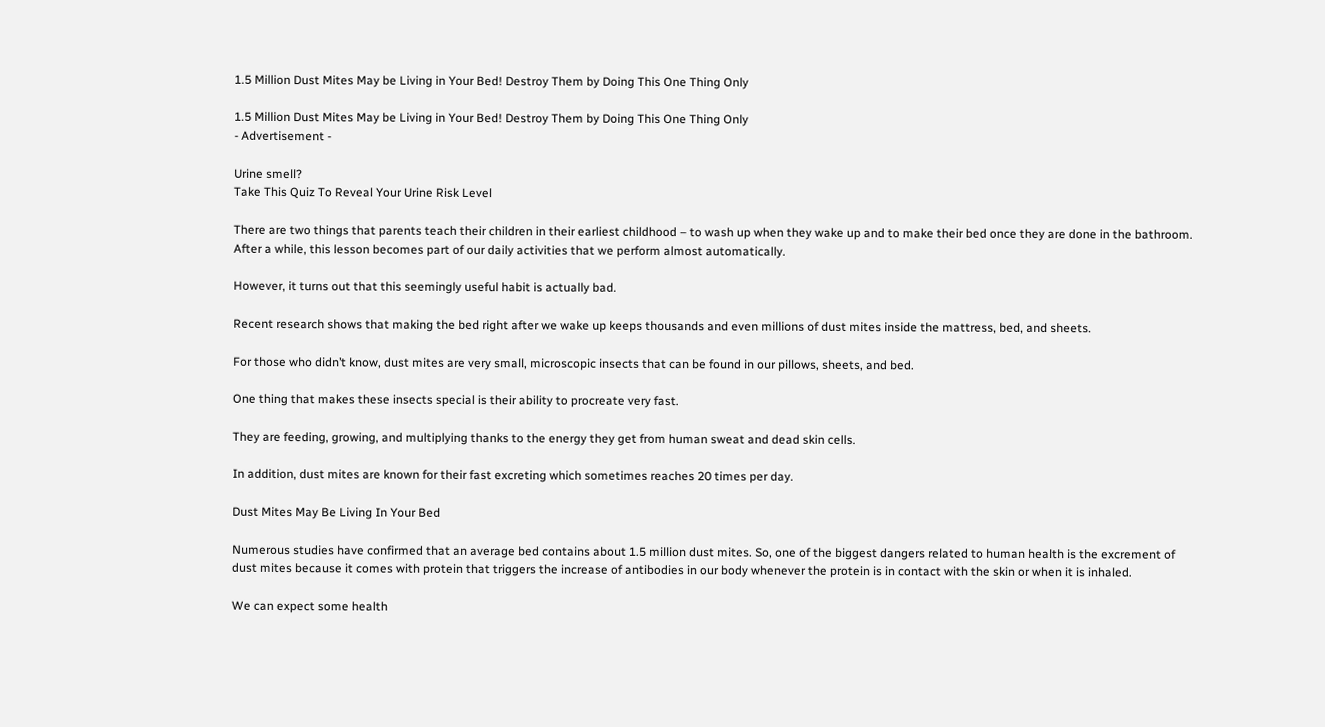1.5 Million Dust Mites May be Living in Your Bed! Destroy Them by Doing This One Thing Only

1.5 Million Dust Mites May be Living in Your Bed! Destroy Them by Doing This One Thing Only
- Advertisement -

Urine smell?
Take This Quiz To Reveal Your Urine Risk Level

There are two things that parents teach their children in their earliest childhood – to wash up when they wake up and to make their bed once they are done in the bathroom. After a while, this lesson becomes part of our daily activities that we perform almost automatically.

However, it turns out that this seemingly useful habit is actually bad.

Recent research shows that making the bed right after we wake up keeps thousands and even millions of dust mites inside the mattress, bed, and sheets.

For those who didn’t know, dust mites are very small, microscopic insects that can be found in our pillows, sheets, and bed.

One thing that makes these insects special is their ability to procreate very fast.

They are feeding, growing, and multiplying thanks to the energy they get from human sweat and dead skin cells.

In addition, dust mites are known for their fast excreting which sometimes reaches 20 times per day.

Dust Mites May Be Living In Your Bed

Numerous studies have confirmed that an average bed contains about 1.5 million dust mites. So, one of the biggest dangers related to human health is the excrement of dust mites because it comes with protein that triggers the increase of antibodies in our body whenever the protein is in contact with the skin or when it is inhaled.

We can expect some health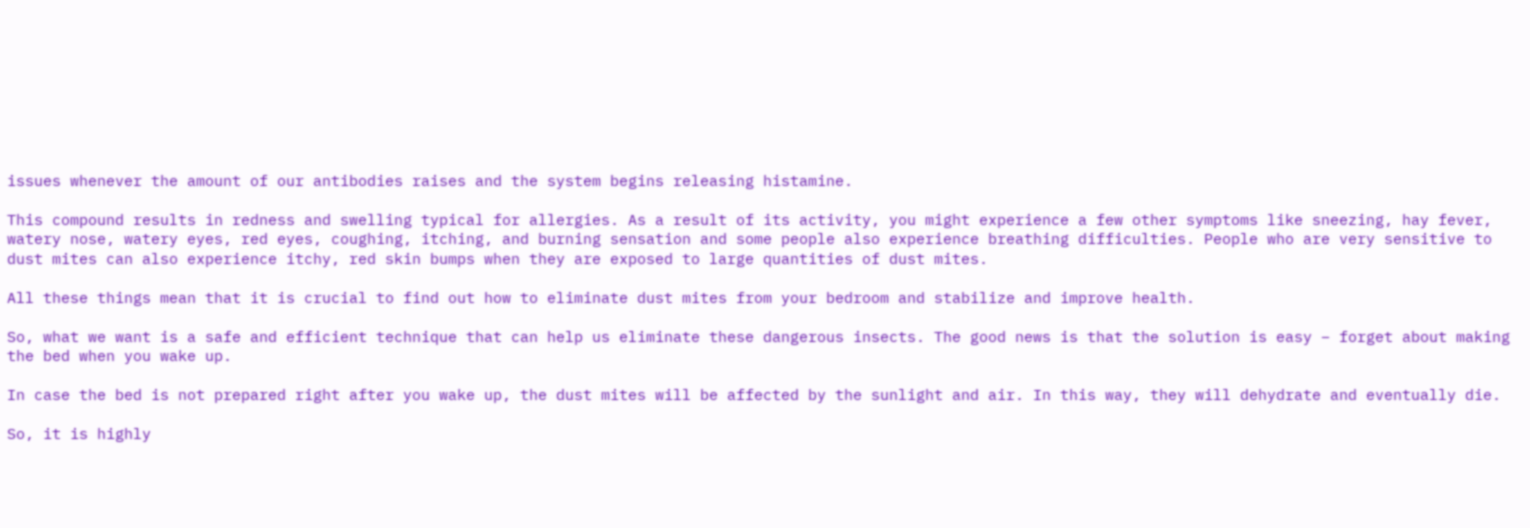issues whenever the amount of our antibodies raises and the system begins releasing histamine.

This compound results in redness and swelling typical for allergies. As a result of its activity, you might experience a few other symptoms like sneezing, hay fever, watery nose, watery eyes, red eyes, coughing, itching, and burning sensation and some people also experience breathing difficulties. People who are very sensitive to dust mites can also experience itchy, red skin bumps when they are exposed to large quantities of dust mites.

All these things mean that it is crucial to find out how to eliminate dust mites from your bedroom and stabilize and improve health.

So, what we want is a safe and efficient technique that can help us eliminate these dangerous insects. The good news is that the solution is easy – forget about making the bed when you wake up.

In case the bed is not prepared right after you wake up, the dust mites will be affected by the sunlight and air. In this way, they will dehydrate and eventually die.

So, it is highly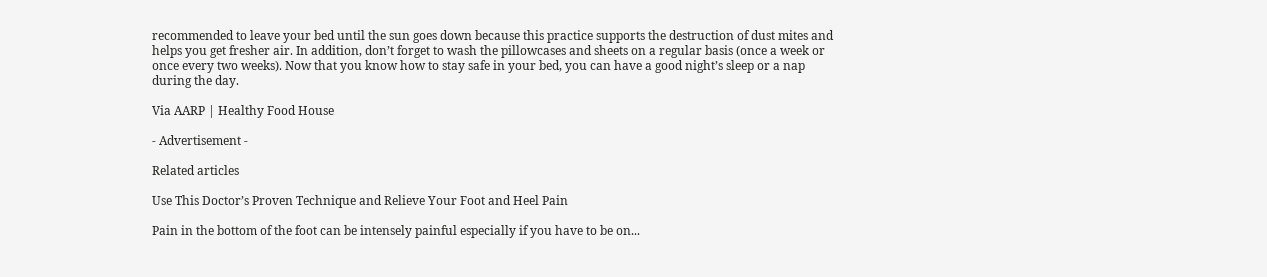recommended to leave your bed until the sun goes down because this practice supports the destruction of dust mites and helps you get fresher air. In addition, don’t forget to wash the pillowcases and sheets on a regular basis (once a week or once every two weeks). Now that you know how to stay safe in your bed, you can have a good night’s sleep or a nap during the day.

Via AARP | Healthy Food House

- Advertisement -

Related articles

Use This Doctor’s Proven Technique and Relieve Your Foot and Heel Pain

Pain in the bottom of the foot can be intensely painful especially if you have to be on...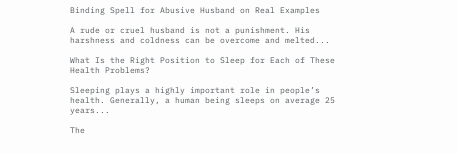Binding Spell for Abusive Husband on Real Examples

A rude or cruel husband is not a punishment. His harshness and coldness can be overcome and melted...

What Is the Right Position to Sleep for Each of These Health Problems?

Sleeping plays a highly important role in people’s health. Generally, a human being sleeps on average 25 years...

The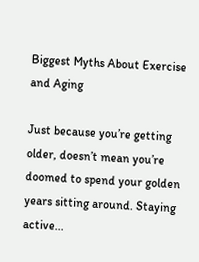Biggest Myths About Exercise and Aging

Just because you’re getting older, doesn’t mean you’re doomed to spend your golden years sitting around. Staying active...